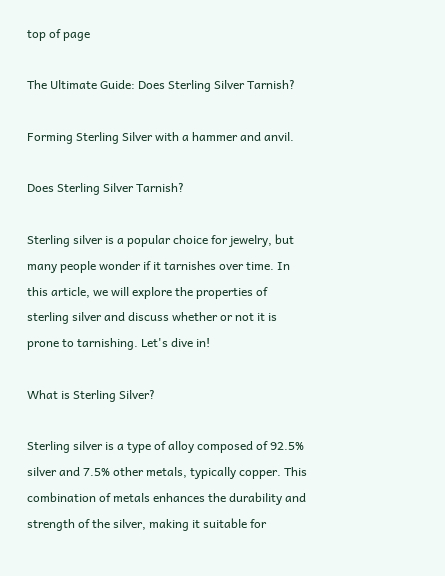top of page

The Ultimate Guide: Does Sterling Silver Tarnish?

Forming Sterling Silver with a hammer and anvil.

Does Sterling Silver Tarnish?

Sterling silver is a popular choice for jewelry, but many people wonder if it tarnishes over time. In this article, we will explore the properties of sterling silver and discuss whether or not it is prone to tarnishing. Let's dive in!

What is Sterling Silver?

Sterling silver is a type of alloy composed of 92.5% silver and 7.5% other metals, typically copper. This combination of metals enhances the durability and strength of the silver, making it suitable for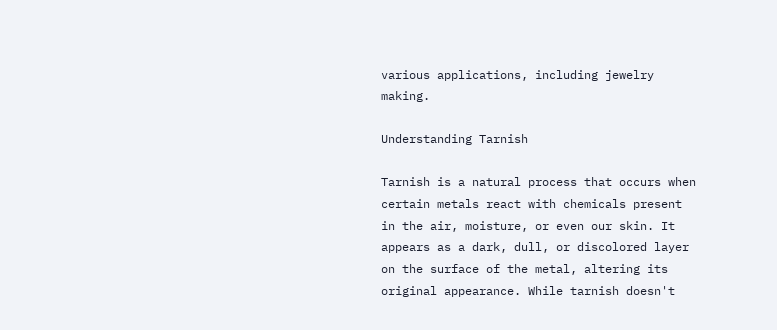various applications, including jewelry making.

Understanding Tarnish

Tarnish is a natural process that occurs when certain metals react with chemicals present in the air, moisture, or even our skin. It appears as a dark, dull, or discolored layer on the surface of the metal, altering its original appearance. While tarnish doesn't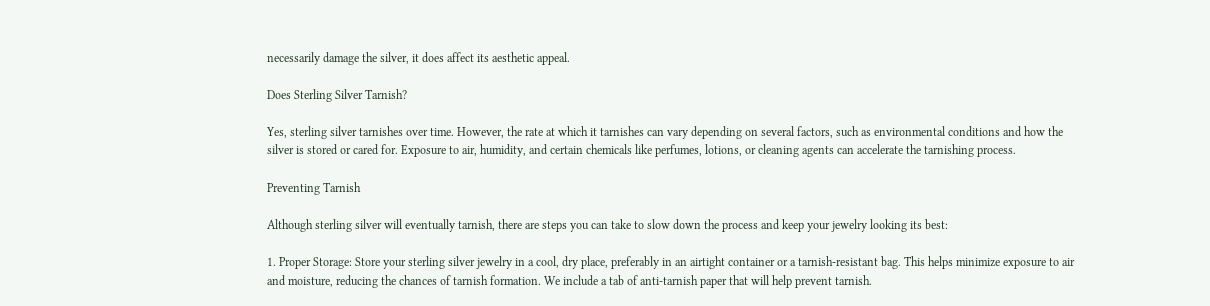necessarily damage the silver, it does affect its aesthetic appeal.

Does Sterling Silver Tarnish?

Yes, sterling silver tarnishes over time. However, the rate at which it tarnishes can vary depending on several factors, such as environmental conditions and how the silver is stored or cared for. Exposure to air, humidity, and certain chemicals like perfumes, lotions, or cleaning agents can accelerate the tarnishing process.

Preventing Tarnish

Although sterling silver will eventually tarnish, there are steps you can take to slow down the process and keep your jewelry looking its best:

1. Proper Storage: Store your sterling silver jewelry in a cool, dry place, preferably in an airtight container or a tarnish-resistant bag. This helps minimize exposure to air and moisture, reducing the chances of tarnish formation. We include a tab of anti-tarnish paper that will help prevent tarnish.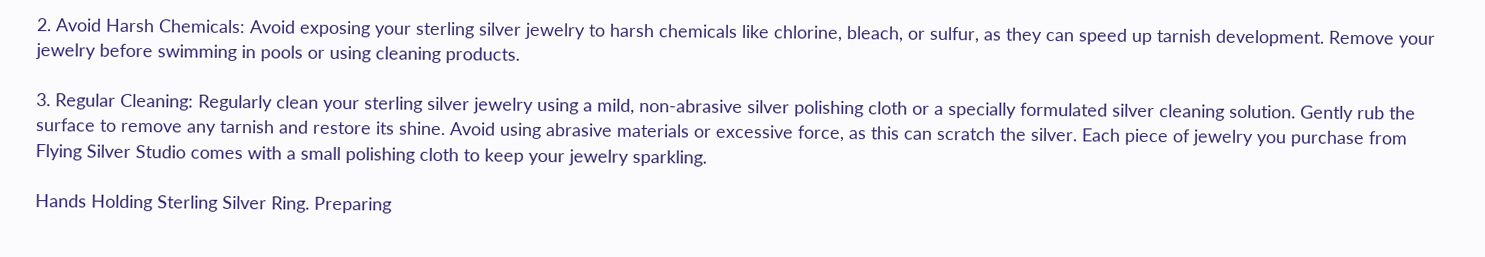2. Avoid Harsh Chemicals: Avoid exposing your sterling silver jewelry to harsh chemicals like chlorine, bleach, or sulfur, as they can speed up tarnish development. Remove your jewelry before swimming in pools or using cleaning products.

3. Regular Cleaning: Regularly clean your sterling silver jewelry using a mild, non-abrasive silver polishing cloth or a specially formulated silver cleaning solution. Gently rub the surface to remove any tarnish and restore its shine. Avoid using abrasive materials or excessive force, as this can scratch the silver. Each piece of jewelry you purchase from Flying Silver Studio comes with a small polishing cloth to keep your jewelry sparkling.

Hands Holding Sterling Silver Ring. Preparing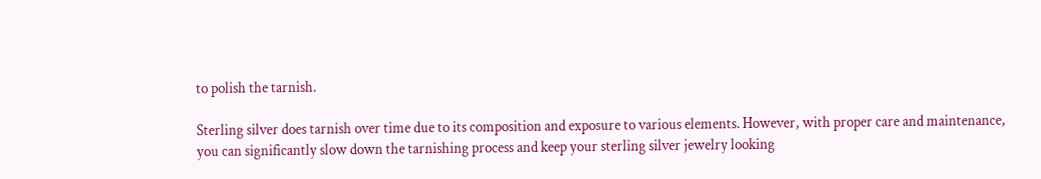to polish the tarnish.

Sterling silver does tarnish over time due to its composition and exposure to various elements. However, with proper care and maintenance, you can significantly slow down the tarnishing process and keep your sterling silver jewelry looking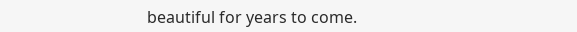beautiful for years to come.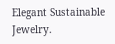Elegant Sustainable Jewelry.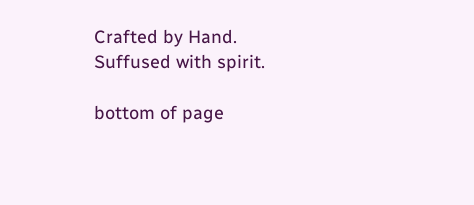Crafted by Hand. Suffused with spirit.

bottom of page